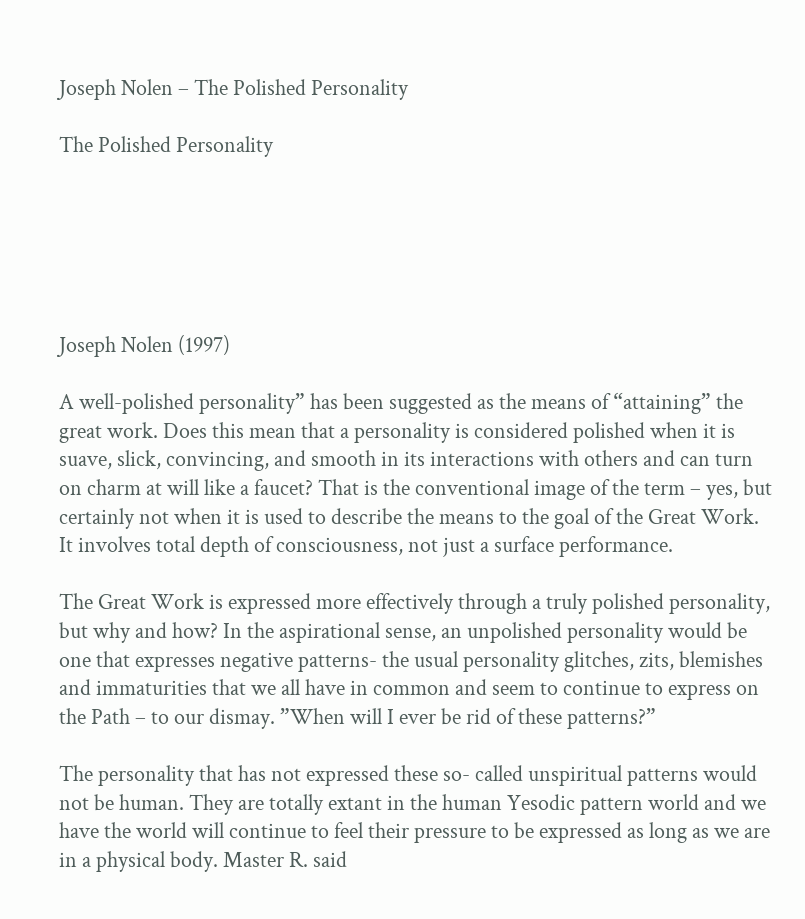Joseph Nolen – The Polished Personality

The Polished Personality






Joseph Nolen (1997)

A well-polished personality” has been suggested as the means of “attaining” the great work. Does this mean that a personality is considered polished when it is suave, slick, convincing, and smooth in its interactions with others and can turn on charm at will like a faucet? That is the conventional image of the term – yes, but certainly not when it is used to describe the means to the goal of the Great Work. It involves total depth of consciousness, not just a surface performance.

The Great Work is expressed more effectively through a truly polished personality, but why and how? In the aspirational sense, an unpolished personality would be one that expresses negative patterns- the usual personality glitches, zits, blemishes and immaturities that we all have in common and seem to continue to express on the Path – to our dismay. ”When will I ever be rid of these patterns?”

The personality that has not expressed these so- called unspiritual patterns would not be human. They are totally extant in the human Yesodic pattern world and we have the world will continue to feel their pressure to be expressed as long as we are in a physical body. Master R. said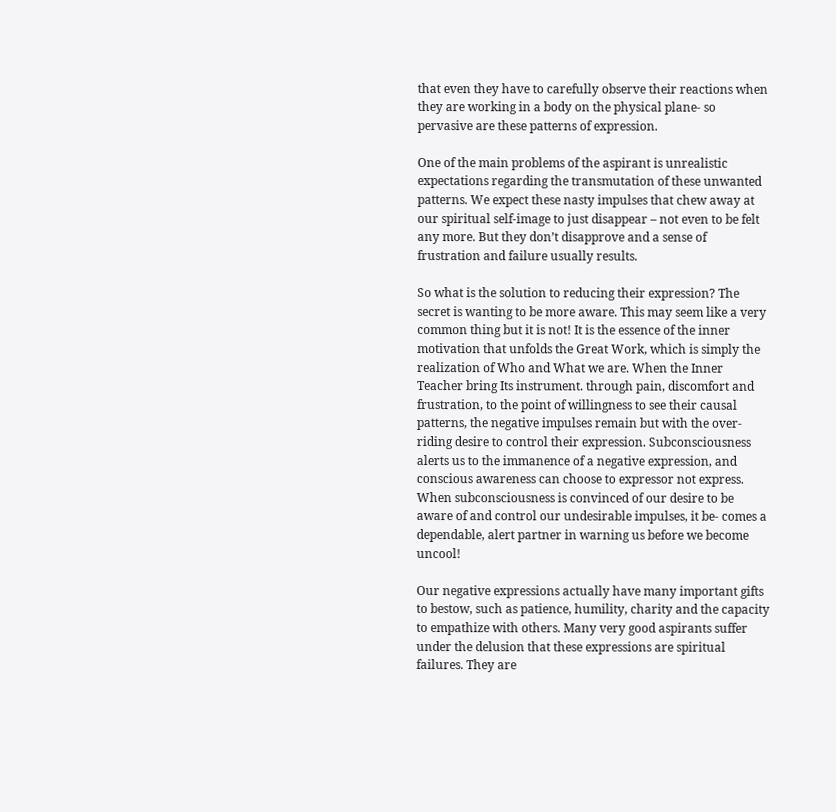that even they have to carefully observe their reactions when they are working in a body on the physical plane- so pervasive are these patterns of expression.

One of the main problems of the aspirant is unrealistic expectations regarding the transmutation of these unwanted patterns. We expect these nasty impulses that chew away at our spiritual self-image to just disappear – not even to be felt any more. But they don’t disapprove and a sense of frustration and failure usually results.

So what is the solution to reducing their expression? The secret is wanting to be more aware. This may seem like a very common thing but it is not! It is the essence of the inner motivation that unfolds the Great Work, which is simply the realization of Who and What we are. When the Inner Teacher bring Its instrument. through pain, discomfort and frustration, to the point of willingness to see their causal patterns, the negative impulses remain but with the over-riding desire to control their expression. Subconsciousness alerts us to the immanence of a negative expression, and conscious awareness can choose to expressor not express. When subconsciousness is convinced of our desire to be aware of and control our undesirable impulses, it be- comes a dependable, alert partner in warning us before we become uncool!

Our negative expressions actually have many important gifts to bestow, such as patience, humility, charity and the capacity to empathize with others. Many very good aspirants suffer under the delusion that these expressions are spiritual failures. They are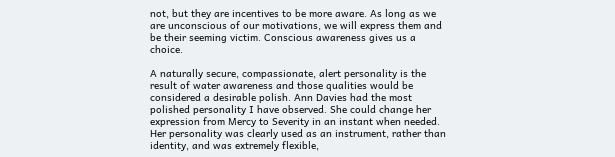not, but they are incentives to be more aware. As long as we are unconscious of our motivations, we will express them and be their seeming victim. Conscious awareness gives us a choice.

A naturally secure, compassionate, alert personality is the result of water awareness and those qualities would be considered a desirable polish. Ann Davies had the most polished personality I have observed. She could change her expression from Mercy to Severity in an instant when needed. Her personality was clearly used as an instrument, rather than identity, and was extremely flexible,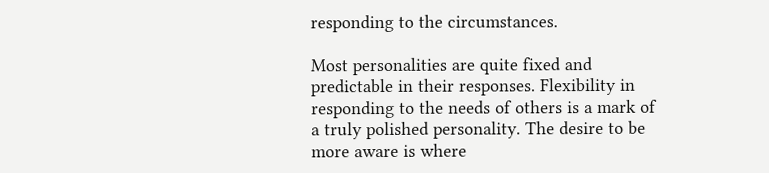responding to the circumstances.

Most personalities are quite fixed and predictable in their responses. Flexibility in responding to the needs of others is a mark of a truly polished personality. The desire to be more aware is where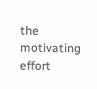the motivating effort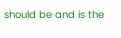should be and is the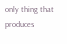only thing that produces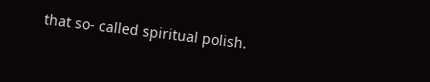that so- called spiritual polish.